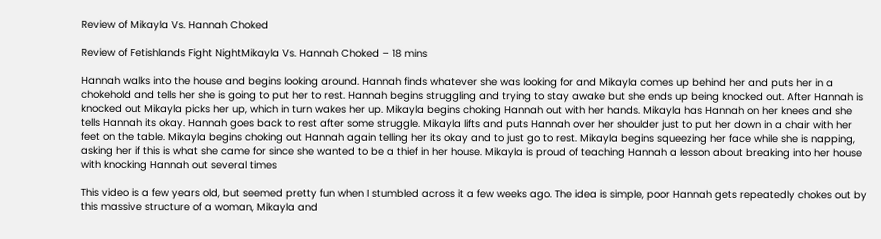Review of Mikayla Vs. Hannah Choked

Review of Fetishlands Fight NightMikayla Vs. Hannah Choked – 18 mins

Hannah walks into the house and begins looking around. Hannah finds whatever she was looking for and Mikayla comes up behind her and puts her in a chokehold and tells her she is going to put her to rest. Hannah begins struggling and trying to stay awake but she ends up being knocked out. After Hannah is knocked out Mikayla picks her up, which in turn wakes her up. Mikayla begins choking Hannah out with her hands. Mikayla has Hannah on her knees and she tells Hannah its okay. Hannah goes back to rest after some struggle. Mikayla lifts and puts Hannah over her shoulder just to put her down in a chair with her feet on the table. Mikayla begins choking out Hannah again telling her its okay and to just go to rest. Mikayla begins squeezing her face while she is napping, asking her if this is what she came for since she wanted to be a thief in her house. Mikayla is proud of teaching Hannah a lesson about breaking into her house with knocking Hannah out several times

This video is a few years old, but seemed pretty fun when I stumbled across it a few weeks ago. The idea is simple, poor Hannah gets repeatedly chokes out by this massive structure of a woman, Mikayla and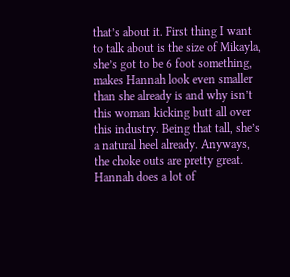that’s about it. First thing I want to talk about is the size of Mikayla, she’s got to be 6 foot something, makes Hannah look even smaller than she already is and why isn’t this woman kicking butt all over this industry. Being that tall, she’s a natural heel already. Anyways, the choke outs are pretty great. Hannah does a lot of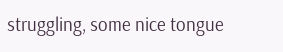struggling, some nice tongue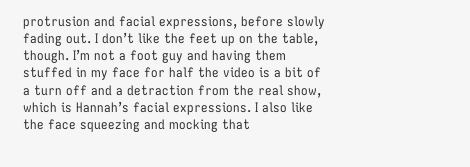protrusion and facial expressions, before slowly fading out. I don’t like the feet up on the table, though. I’m not a foot guy and having them stuffed in my face for half the video is a bit of a turn off and a detraction from the real show, which is Hannah’s facial expressions. I also like the face squeezing and mocking that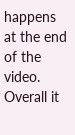happens at the end of the video. Overall it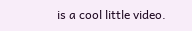is a cool little video.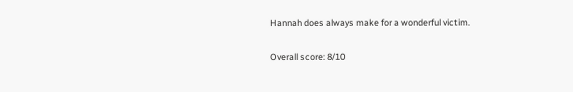Hannah does always make for a wonderful victim.

Overall score: 8/10